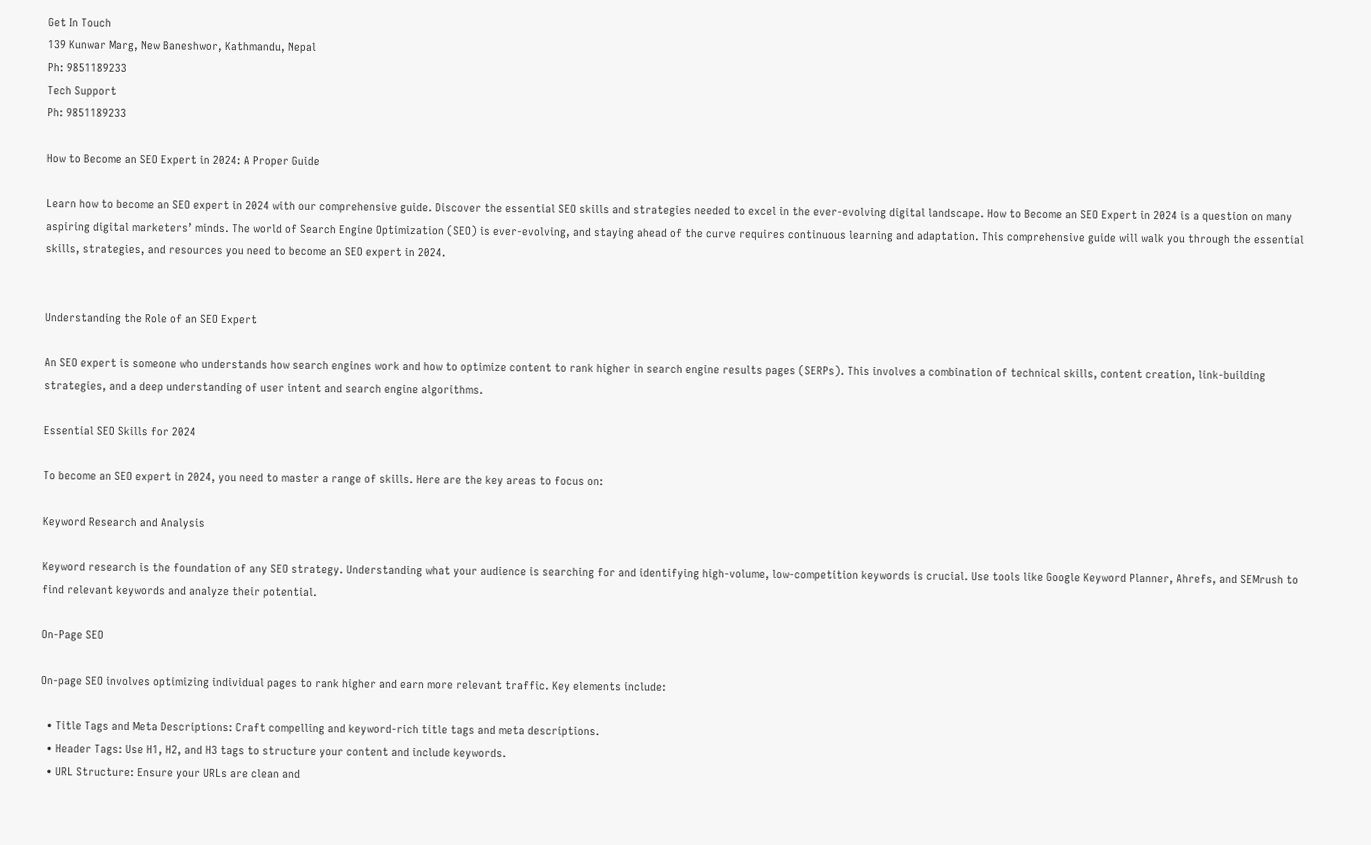Get In Touch
139 Kunwar Marg, New Baneshwor, Kathmandu, Nepal
Ph: 9851189233
Tech Support
Ph: 9851189233

How to Become an SEO Expert in 2024: A Proper Guide

Learn how to become an SEO expert in 2024 with our comprehensive guide. Discover the essential SEO skills and strategies needed to excel in the ever-evolving digital landscape. How to Become an SEO Expert in 2024 is a question on many aspiring digital marketers’ minds. The world of Search Engine Optimization (SEO) is ever-evolving, and staying ahead of the curve requires continuous learning and adaptation. This comprehensive guide will walk you through the essential skills, strategies, and resources you need to become an SEO expert in 2024.


Understanding the Role of an SEO Expert

An SEO expert is someone who understands how search engines work and how to optimize content to rank higher in search engine results pages (SERPs). This involves a combination of technical skills, content creation, link-building strategies, and a deep understanding of user intent and search engine algorithms.

Essential SEO Skills for 2024

To become an SEO expert in 2024, you need to master a range of skills. Here are the key areas to focus on:

Keyword Research and Analysis

Keyword research is the foundation of any SEO strategy. Understanding what your audience is searching for and identifying high-volume, low-competition keywords is crucial. Use tools like Google Keyword Planner, Ahrefs, and SEMrush to find relevant keywords and analyze their potential.

On-Page SEO

On-page SEO involves optimizing individual pages to rank higher and earn more relevant traffic. Key elements include:

  • Title Tags and Meta Descriptions: Craft compelling and keyword-rich title tags and meta descriptions.
  • Header Tags: Use H1, H2, and H3 tags to structure your content and include keywords.
  • URL Structure: Ensure your URLs are clean and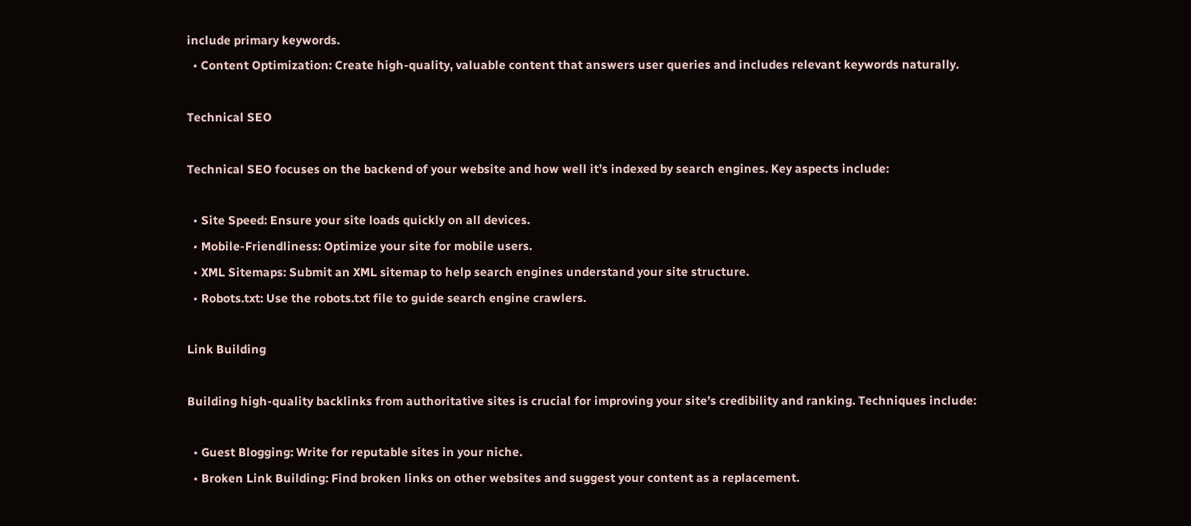include primary keywords.
  • Content Optimization: Create high-quality, valuable content that answers user queries and includes relevant keywords naturally.

Technical SEO

Technical SEO focuses on the backend of your website and how well it’s indexed by search engines. Key aspects include:

  • Site Speed: Ensure your site loads quickly on all devices.
  • Mobile-Friendliness: Optimize your site for mobile users.
  • XML Sitemaps: Submit an XML sitemap to help search engines understand your site structure.
  • Robots.txt: Use the robots.txt file to guide search engine crawlers.

Link Building

Building high-quality backlinks from authoritative sites is crucial for improving your site’s credibility and ranking. Techniques include:

  • Guest Blogging: Write for reputable sites in your niche.
  • Broken Link Building: Find broken links on other websites and suggest your content as a replacement.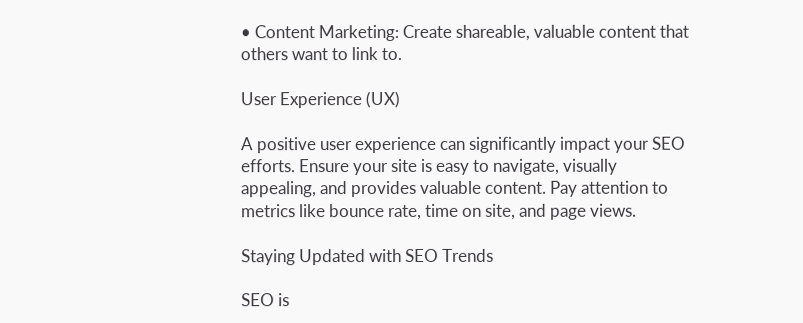• Content Marketing: Create shareable, valuable content that others want to link to.

User Experience (UX)

A positive user experience can significantly impact your SEO efforts. Ensure your site is easy to navigate, visually appealing, and provides valuable content. Pay attention to metrics like bounce rate, time on site, and page views.

Staying Updated with SEO Trends

SEO is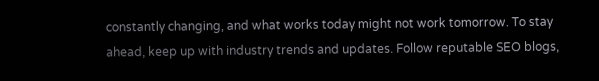constantly changing, and what works today might not work tomorrow. To stay ahead, keep up with industry trends and updates. Follow reputable SEO blogs,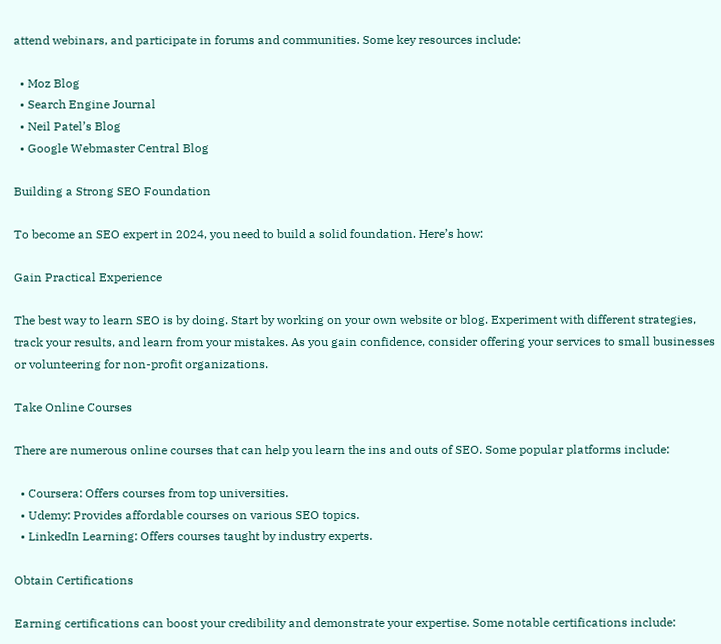attend webinars, and participate in forums and communities. Some key resources include:

  • Moz Blog
  • Search Engine Journal
  • Neil Patel’s Blog
  • Google Webmaster Central Blog

Building a Strong SEO Foundation

To become an SEO expert in 2024, you need to build a solid foundation. Here’s how:

Gain Practical Experience

The best way to learn SEO is by doing. Start by working on your own website or blog. Experiment with different strategies, track your results, and learn from your mistakes. As you gain confidence, consider offering your services to small businesses or volunteering for non-profit organizations.

Take Online Courses

There are numerous online courses that can help you learn the ins and outs of SEO. Some popular platforms include:

  • Coursera: Offers courses from top universities.
  • Udemy: Provides affordable courses on various SEO topics.
  • LinkedIn Learning: Offers courses taught by industry experts.

Obtain Certifications

Earning certifications can boost your credibility and demonstrate your expertise. Some notable certifications include: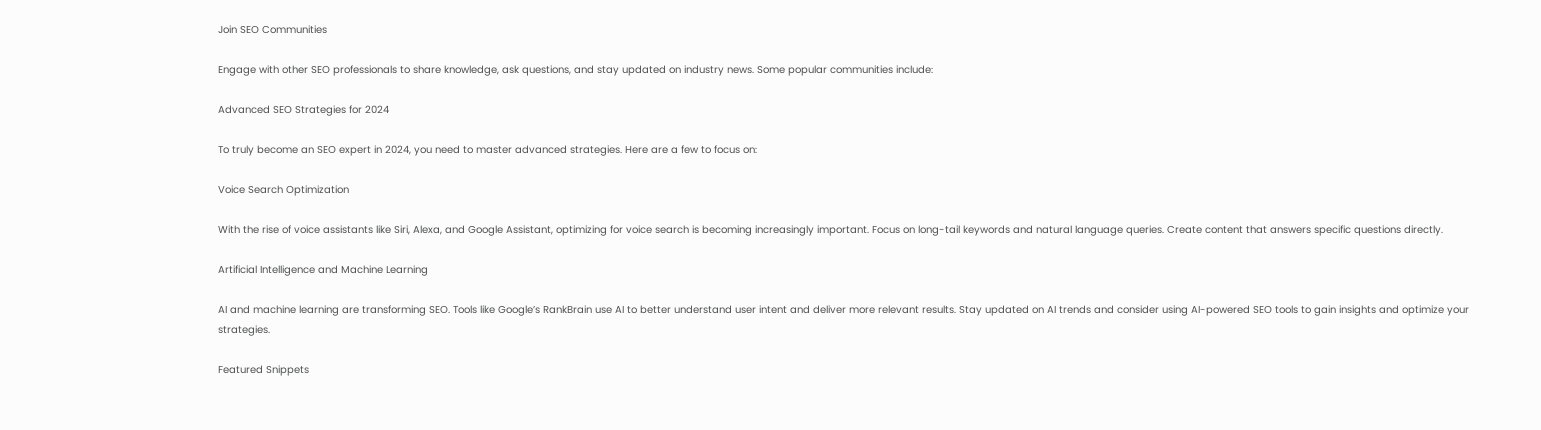Join SEO Communities

Engage with other SEO professionals to share knowledge, ask questions, and stay updated on industry news. Some popular communities include:

Advanced SEO Strategies for 2024

To truly become an SEO expert in 2024, you need to master advanced strategies. Here are a few to focus on:

Voice Search Optimization

With the rise of voice assistants like Siri, Alexa, and Google Assistant, optimizing for voice search is becoming increasingly important. Focus on long-tail keywords and natural language queries. Create content that answers specific questions directly.

Artificial Intelligence and Machine Learning

AI and machine learning are transforming SEO. Tools like Google’s RankBrain use AI to better understand user intent and deliver more relevant results. Stay updated on AI trends and consider using AI-powered SEO tools to gain insights and optimize your strategies.

Featured Snippets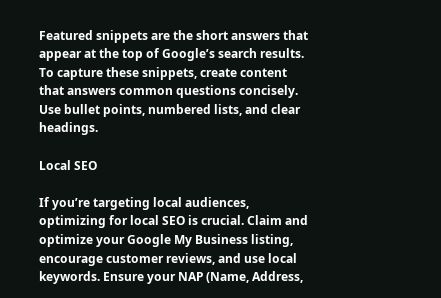Featured snippets are the short answers that appear at the top of Google’s search results. To capture these snippets, create content that answers common questions concisely. Use bullet points, numbered lists, and clear headings.

Local SEO

If you’re targeting local audiences, optimizing for local SEO is crucial. Claim and optimize your Google My Business listing, encourage customer reviews, and use local keywords. Ensure your NAP (Name, Address,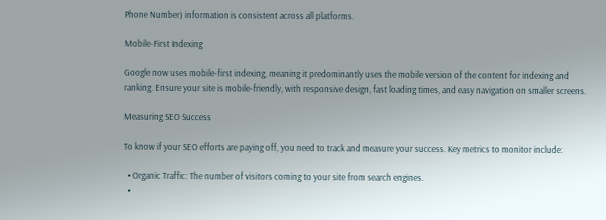Phone Number) information is consistent across all platforms.

Mobile-First Indexing

Google now uses mobile-first indexing, meaning it predominantly uses the mobile version of the content for indexing and ranking. Ensure your site is mobile-friendly, with responsive design, fast loading times, and easy navigation on smaller screens.

Measuring SEO Success

To know if your SEO efforts are paying off, you need to track and measure your success. Key metrics to monitor include:

  • Organic Traffic: The number of visitors coming to your site from search engines.
  •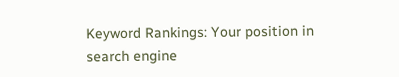Keyword Rankings: Your position in search engine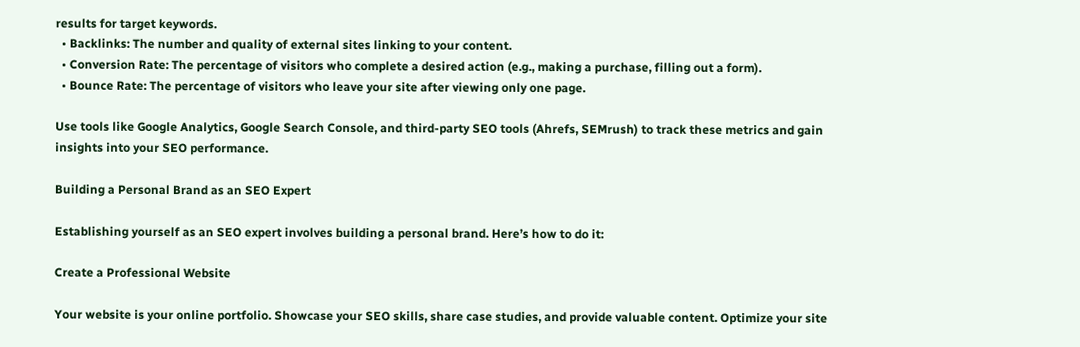results for target keywords.
  • Backlinks: The number and quality of external sites linking to your content.
  • Conversion Rate: The percentage of visitors who complete a desired action (e.g., making a purchase, filling out a form).
  • Bounce Rate: The percentage of visitors who leave your site after viewing only one page.

Use tools like Google Analytics, Google Search Console, and third-party SEO tools (Ahrefs, SEMrush) to track these metrics and gain insights into your SEO performance.

Building a Personal Brand as an SEO Expert

Establishing yourself as an SEO expert involves building a personal brand. Here’s how to do it:

Create a Professional Website

Your website is your online portfolio. Showcase your SEO skills, share case studies, and provide valuable content. Optimize your site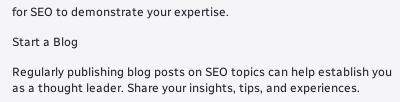for SEO to demonstrate your expertise.

Start a Blog

Regularly publishing blog posts on SEO topics can help establish you as a thought leader. Share your insights, tips, and experiences.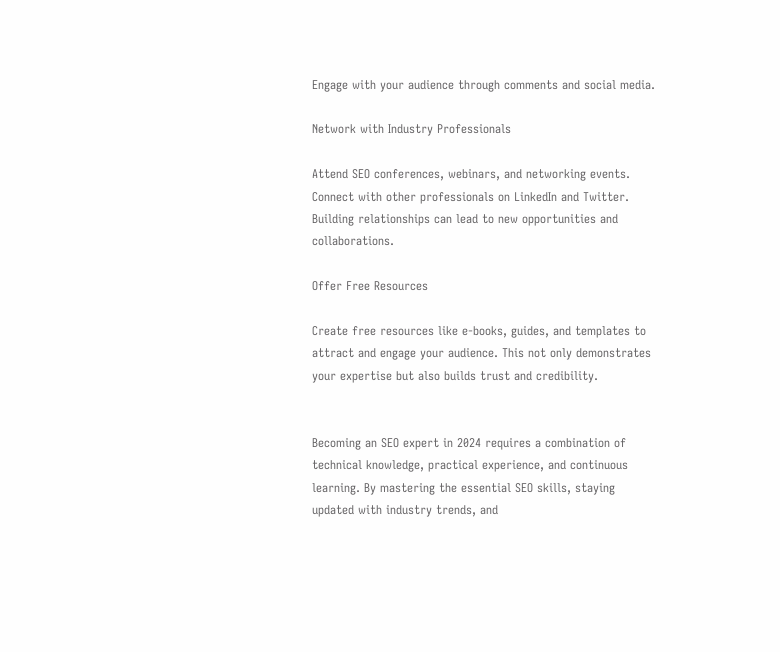Engage with your audience through comments and social media.

Network with Industry Professionals

Attend SEO conferences, webinars, and networking events. Connect with other professionals on LinkedIn and Twitter. Building relationships can lead to new opportunities and collaborations.

Offer Free Resources

Create free resources like e-books, guides, and templates to attract and engage your audience. This not only demonstrates your expertise but also builds trust and credibility.


Becoming an SEO expert in 2024 requires a combination of technical knowledge, practical experience, and continuous learning. By mastering the essential SEO skills, staying updated with industry trends, and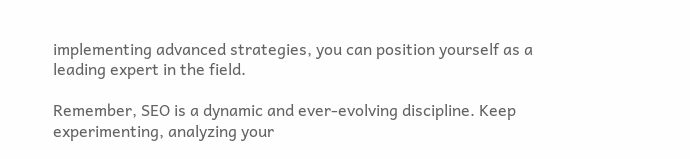implementing advanced strategies, you can position yourself as a leading expert in the field.

Remember, SEO is a dynamic and ever-evolving discipline. Keep experimenting, analyzing your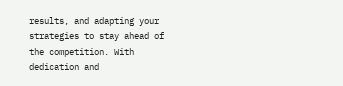results, and adapting your strategies to stay ahead of the competition. With dedication and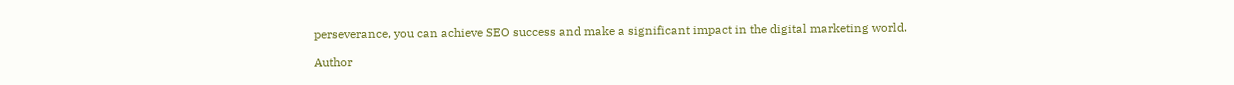perseverance, you can achieve SEO success and make a significant impact in the digital marketing world.

Author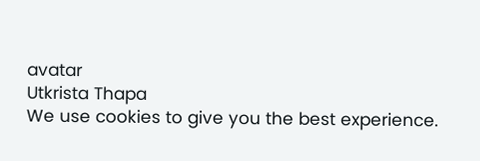avatar
Utkrista Thapa
We use cookies to give you the best experience.